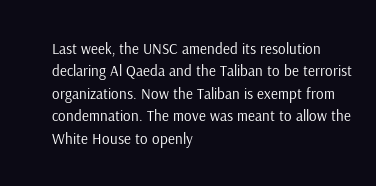Last week, the UNSC amended its resolution declaring Al Qaeda and the Taliban to be terrorist organizations. Now the Taliban is exempt from condemnation. The move was meant to allow the White House to openly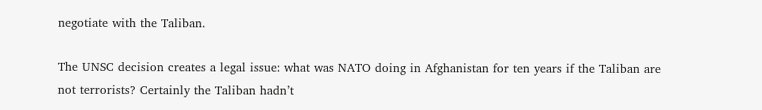negotiate with the Taliban.

The UNSC decision creates a legal issue: what was NATO doing in Afghanistan for ten years if the Taliban are not terrorists? Certainly the Taliban hadn’t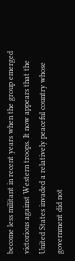become less militant in recent years when the group emerged victorious against Western troops. It now appears that the United States invaded a relatively peaceful country whose government did not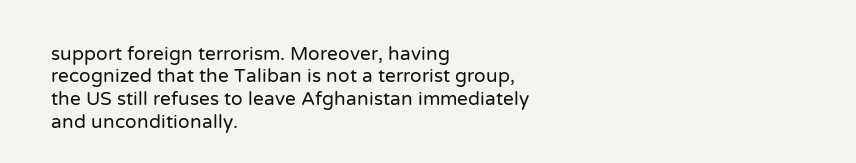support foreign terrorism. Moreover, having recognized that the Taliban is not a terrorist group, the US still refuses to leave Afghanistan immediately and unconditionally.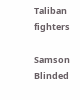Taliban fighters

Samson Blinded